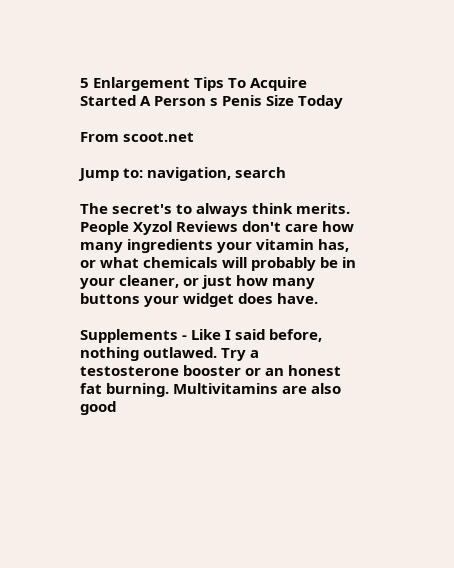5 Enlargement Tips To Acquire Started A Person s Penis Size Today

From scoot.net

Jump to: navigation, search

The secret's to always think merits. People Xyzol Reviews don't care how many ingredients your vitamin has, or what chemicals will probably be in your cleaner, or just how many buttons your widget does have.

Supplements - Like I said before, nothing outlawed. Try a testosterone booster or an honest fat burning. Multivitamins are also good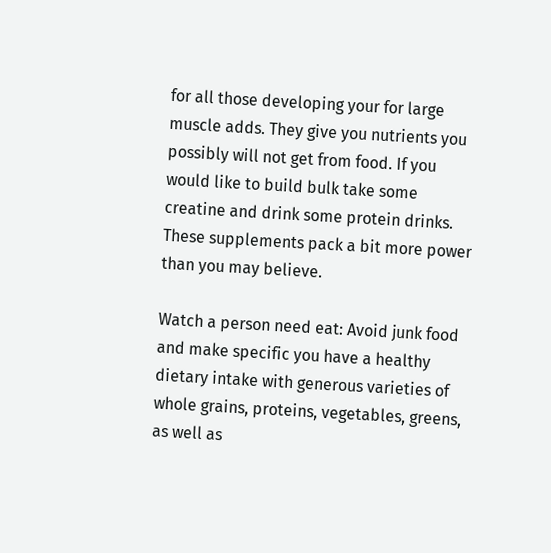for all those developing your for large muscle adds. They give you nutrients you possibly will not get from food. If you would like to build bulk take some creatine and drink some protein drinks. These supplements pack a bit more power than you may believe.

Watch a person need eat: Avoid junk food and make specific you have a healthy dietary intake with generous varieties of whole grains, proteins, vegetables, greens, as well as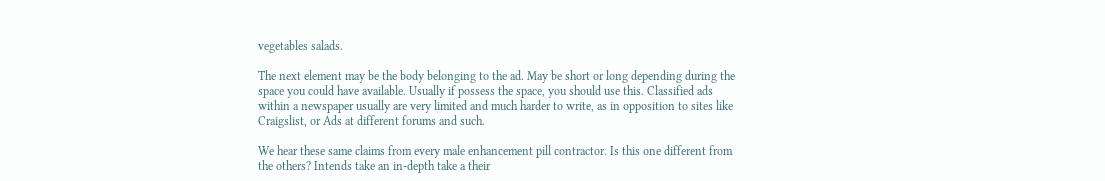vegetables salads.

The next element may be the body belonging to the ad. May be short or long depending during the space you could have available. Usually if possess the space, you should use this. Classified ads within a newspaper usually are very limited and much harder to write, as in opposition to sites like Craigslist, or Ads at different forums and such.

We hear these same claims from every male enhancement pill contractor. Is this one different from the others? Intends take an in-depth take a their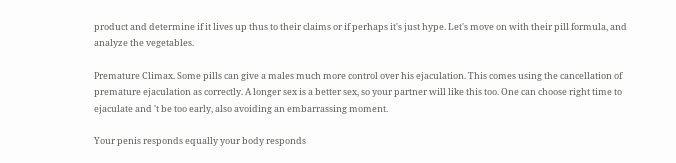product and determine if it lives up thus to their claims or if perhaps it's just hype. Let's move on with their pill formula, and analyze the vegetables.

Premature Climax. Some pills can give a males much more control over his ejaculation. This comes using the cancellation of premature ejaculation as correctly. A longer sex is a better sex, so your partner will like this too. One can choose right time to ejaculate and 't be too early, also avoiding an embarrassing moment.

Your penis responds equally your body responds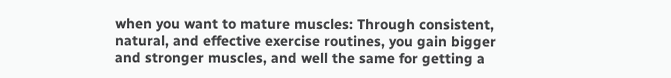when you want to mature muscles: Through consistent, natural, and effective exercise routines, you gain bigger and stronger muscles, and well the same for getting a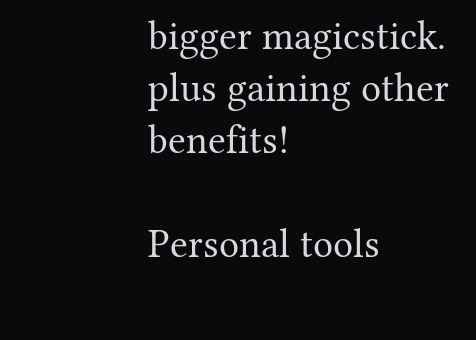bigger magicstick. plus gaining other benefits!

Personal tools